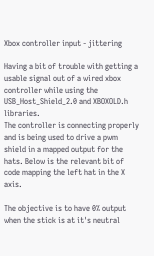Xbox controller input - jittering

Having a bit of trouble with getting a usable signal out of a wired xbox controller while using the USB_Host_Shield_2.0 and XBOXOLD.h libraries.
The controller is connecting properly and is being used to drive a pwm shield in a mapped output for the hats. Below is the relevant bit of code mapping the left hat in the X axis.

The objective is to have 0% output when the stick is at it's neutral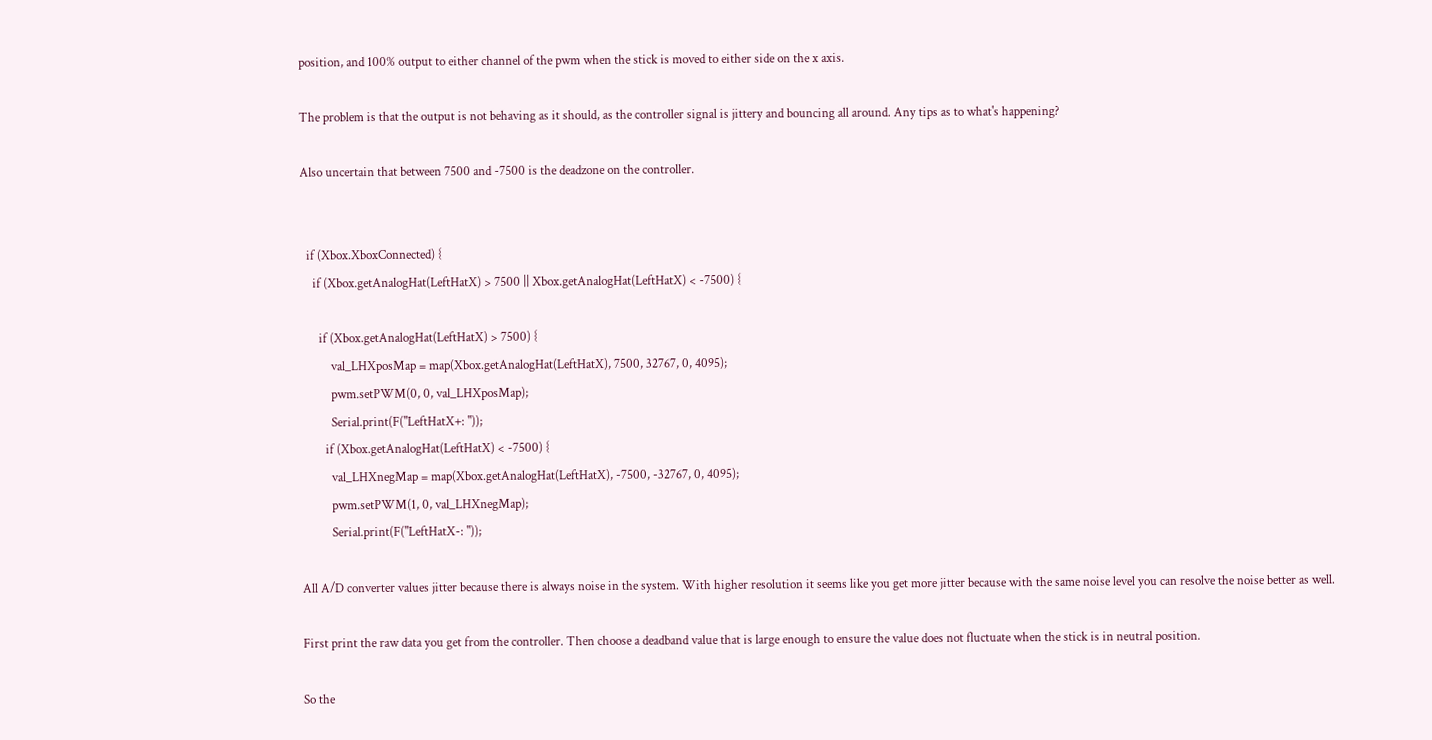position, and 100% output to either channel of the pwm when the stick is moved to either side on the x axis.

The problem is that the output is not behaving as it should, as the controller signal is jittery and bouncing all around. Any tips as to what's happening?

Also uncertain that between 7500 and -7500 is the deadzone on the controller.


  if (Xbox.XboxConnected) {
    if (Xbox.getAnalogHat(LeftHatX) > 7500 || Xbox.getAnalogHat(LeftHatX) < -7500) {

      if (Xbox.getAnalogHat(LeftHatX) > 7500) {
          val_LHXposMap = map(Xbox.getAnalogHat(LeftHatX), 7500, 32767, 0, 4095);
          pwm.setPWM(0, 0, val_LHXposMap);
          Serial.print(F("LeftHatX+: "));
        if (Xbox.getAnalogHat(LeftHatX) < -7500) {
          val_LHXnegMap = map(Xbox.getAnalogHat(LeftHatX), -7500, -32767, 0, 4095);
          pwm.setPWM(1, 0, val_LHXnegMap);
          Serial.print(F("LeftHatX-: "));

All A/D converter values jitter because there is always noise in the system. With higher resolution it seems like you get more jitter because with the same noise level you can resolve the noise better as well.

First print the raw data you get from the controller. Then choose a deadband value that is large enough to ensure the value does not fluctuate when the stick is in neutral position.

So the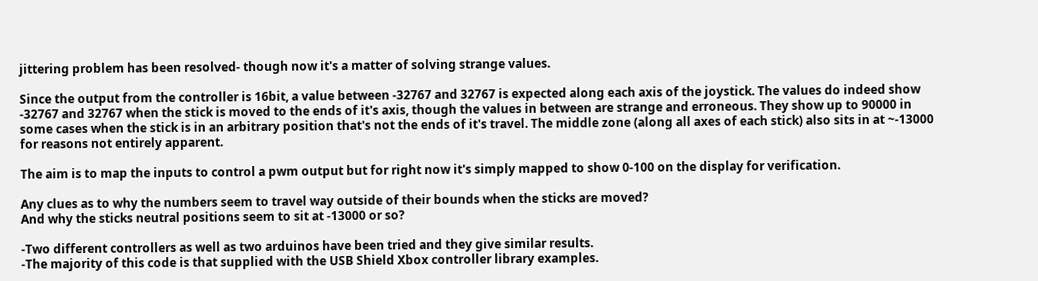jittering problem has been resolved- though now it's a matter of solving strange values.

Since the output from the controller is 16bit, a value between -32767 and 32767 is expected along each axis of the joystick. The values do indeed show -32767 and 32767 when the stick is moved to the ends of it's axis, though the values in between are strange and erroneous. They show up to 90000 in some cases when the stick is in an arbitrary position that's not the ends of it's travel. The middle zone (along all axes of each stick) also sits in at ~-13000 for reasons not entirely apparent.

The aim is to map the inputs to control a pwm output but for right now it's simply mapped to show 0-100 on the display for verification.

Any clues as to why the numbers seem to travel way outside of their bounds when the sticks are moved?
And why the sticks neutral positions seem to sit at -13000 or so?

-Two different controllers as well as two arduinos have been tried and they give similar results.
-The majority of this code is that supplied with the USB Shield Xbox controller library examples.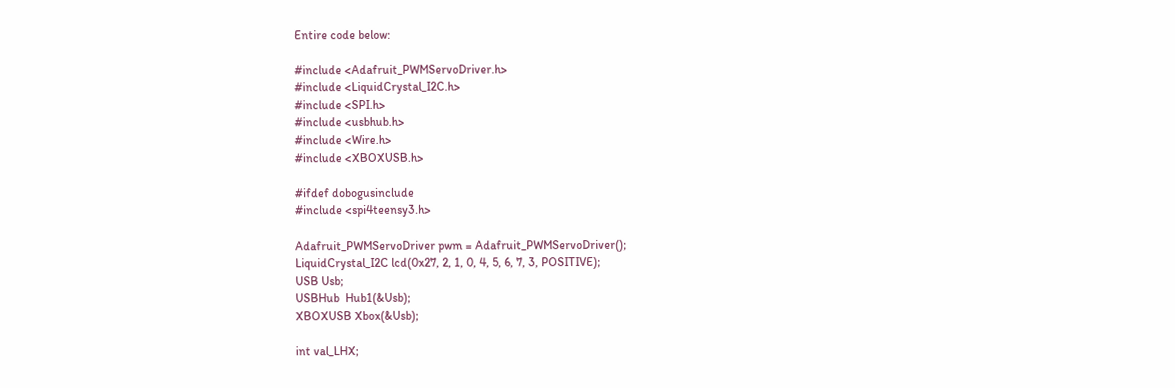Entire code below:

#include <Adafruit_PWMServoDriver.h>
#include <LiquidCrystal_I2C.h>
#include <SPI.h>
#include <usbhub.h>
#include <Wire.h>
#include <XBOXUSB.h>

#ifdef dobogusinclude
#include <spi4teensy3.h>

Adafruit_PWMServoDriver pwm = Adafruit_PWMServoDriver();
LiquidCrystal_I2C lcd(0x27, 2, 1, 0, 4, 5, 6, 7, 3, POSITIVE);
USB Usb;
USBHub  Hub1(&Usb);
XBOXUSB Xbox(&Usb);

int val_LHX;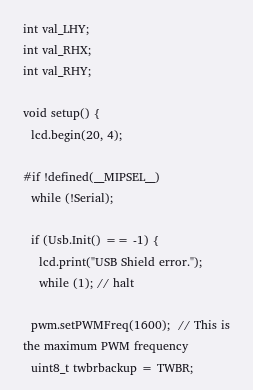int val_LHY;
int val_RHX;
int val_RHY;

void setup() {
  lcd.begin(20, 4);

#if !defined(__MIPSEL__)
  while (!Serial);

  if (Usb.Init() == -1) {
    lcd.print("USB Shield error.");
    while (1); // halt

  pwm.setPWMFreq(1600);  // This is the maximum PWM frequency
  uint8_t twbrbackup = TWBR;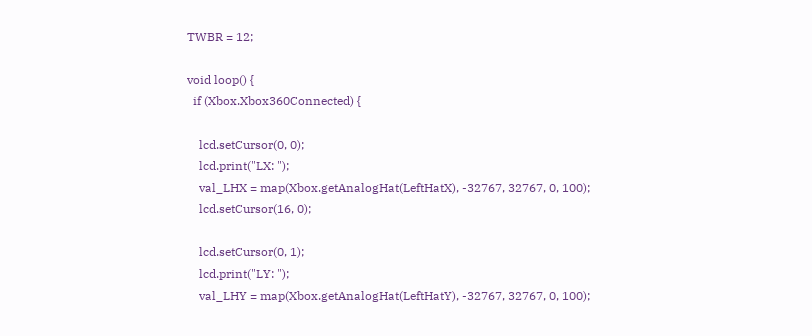TWBR = 12;

void loop() {
  if (Xbox.Xbox360Connected) {

    lcd.setCursor(0, 0);
    lcd.print("LX: ");
    val_LHX = map(Xbox.getAnalogHat(LeftHatX), -32767, 32767, 0, 100);
    lcd.setCursor(16, 0);

    lcd.setCursor(0, 1);
    lcd.print("LY: ");
    val_LHY = map(Xbox.getAnalogHat(LeftHatY), -32767, 32767, 0, 100);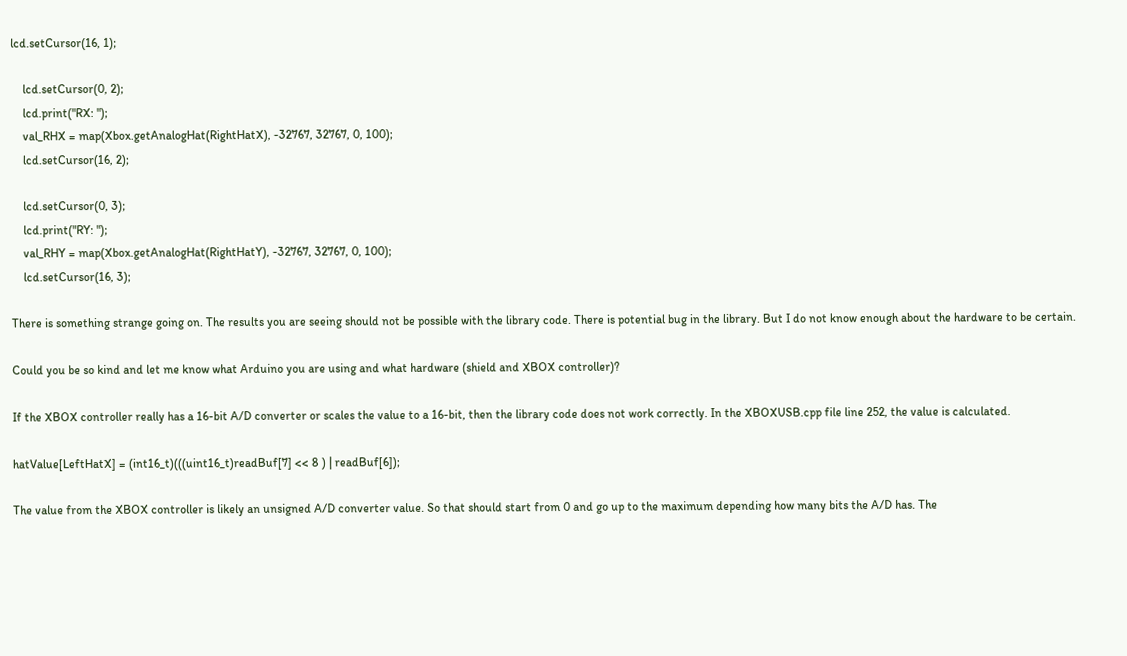lcd.setCursor(16, 1);

    lcd.setCursor(0, 2);
    lcd.print("RX: ");
    val_RHX = map(Xbox.getAnalogHat(RightHatX), -32767, 32767, 0, 100);
    lcd.setCursor(16, 2);

    lcd.setCursor(0, 3);
    lcd.print("RY: ");
    val_RHY = map(Xbox.getAnalogHat(RightHatY), -32767, 32767, 0, 100);
    lcd.setCursor(16, 3);

There is something strange going on. The results you are seeing should not be possible with the library code. There is potential bug in the library. But I do not know enough about the hardware to be certain.

Could you be so kind and let me know what Arduino you are using and what hardware (shield and XBOX controller)?

If the XBOX controller really has a 16-bit A/D converter or scales the value to a 16-bit, then the library code does not work correctly. In the XBOXUSB.cpp file line 252, the value is calculated.

hatValue[LeftHatX] = (int16_t)(((uint16_t)readBuf[7] << 8 ) | readBuf[6]);

The value from the XBOX controller is likely an unsigned A/D converter value. So that should start from 0 and go up to the maximum depending how many bits the A/D has. The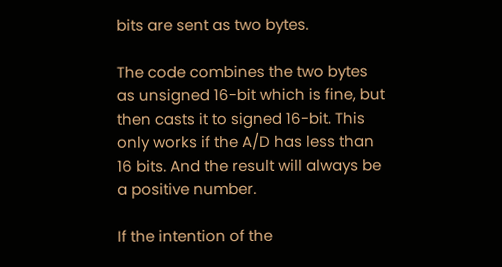bits are sent as two bytes.

The code combines the two bytes as unsigned 16-bit which is fine, but then casts it to signed 16-bit. This only works if the A/D has less than 16 bits. And the result will always be a positive number.

If the intention of the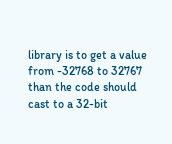library is to get a value from -32768 to 32767 than the code should cast to a 32-bit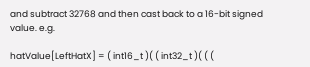and subtract 32768 and then cast back to a 16-bit signed value. e.g.

hatValue[LeftHatX] = ( int16_t )( ( int32_t )( ( (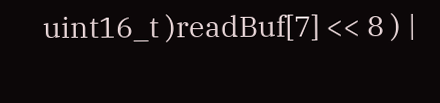uint16_t )readBuf[7] << 8 ) |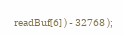readBuf[6] ) - 32768 );